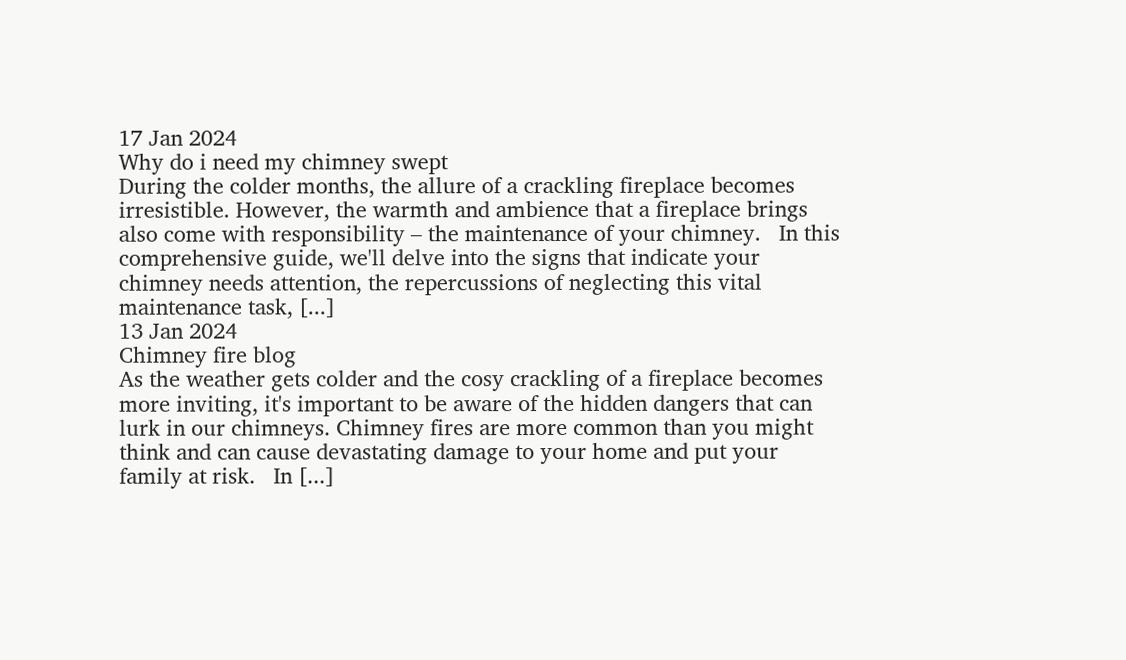17 Jan 2024
Why do i need my chimney swept
During the colder months, the allure of a crackling fireplace becomes irresistible. However, the warmth and ambience that a fireplace brings also come with responsibility – the maintenance of your chimney.   In this comprehensive guide, we'll delve into the signs that indicate your chimney needs attention, the repercussions of neglecting this vital maintenance task, [...]
13 Jan 2024
Chimney fire blog
As the weather gets colder and the cosy crackling of a fireplace becomes more inviting, it's important to be aware of the hidden dangers that can lurk in our chimneys. Chimney fires are more common than you might think and can cause devastating damage to your home and put your family at risk.   In [...]